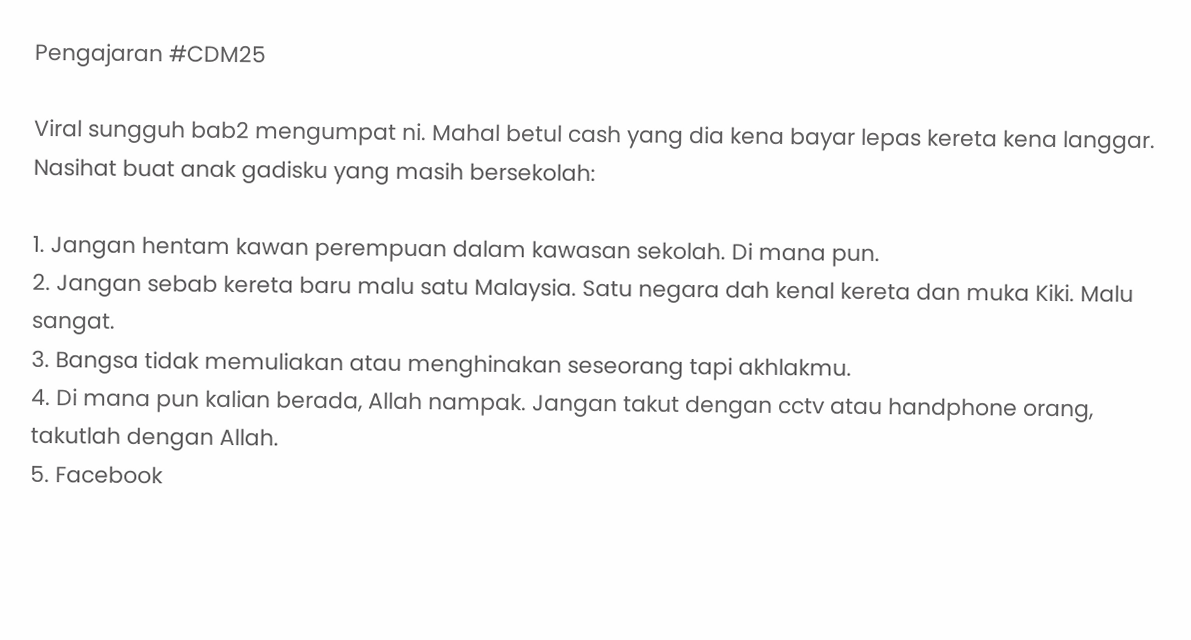Pengajaran #CDM25

Viral sungguh bab2 mengumpat ni. Mahal betul cash yang dia kena bayar lepas kereta kena langgar. Nasihat buat anak gadisku yang masih bersekolah:

1. Jangan hentam kawan perempuan dalam kawasan sekolah. Di mana pun.
2. Jangan sebab kereta baru malu satu Malaysia. Satu negara dah kenal kereta dan muka Kiki. Malu sangat.
3. Bangsa tidak memuliakan atau menghinakan seseorang tapi akhlakmu.
4. Di mana pun kalian berada, Allah nampak. Jangan takut dengan cctv atau handphone orang, takutlah dengan Allah.
5. Facebook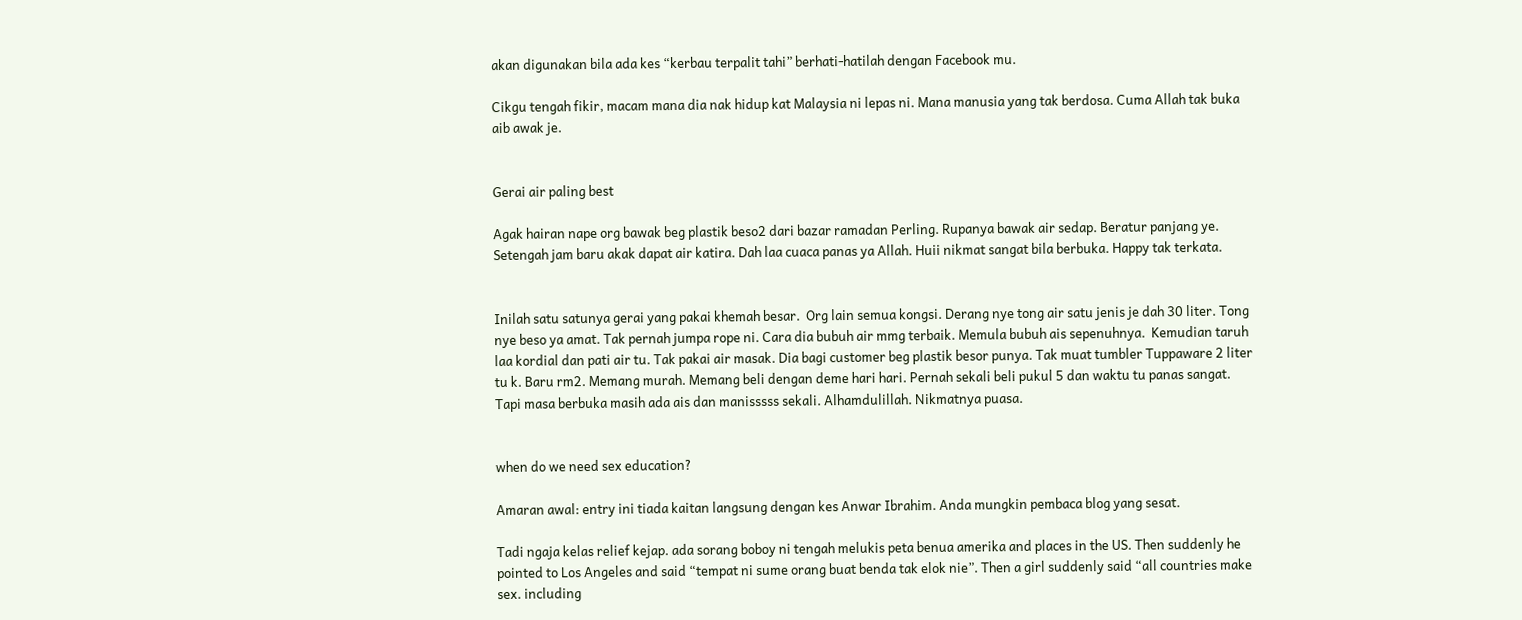akan digunakan bila ada kes “kerbau terpalit tahi” berhati-hatilah dengan Facebook mu.

Cikgu tengah fikir, macam mana dia nak hidup kat Malaysia ni lepas ni. Mana manusia yang tak berdosa. Cuma Allah tak buka aib awak je.


Gerai air paling best

Agak hairan nape org bawak beg plastik beso2 dari bazar ramadan Perling. Rupanya bawak air sedap. Beratur panjang ye. Setengah jam baru akak dapat air katira. Dah laa cuaca panas ya Allah. Huii nikmat sangat bila berbuka. Happy tak terkata.


Inilah satu satunya gerai yang pakai khemah besar.  Org lain semua kongsi. Derang nye tong air satu jenis je dah 30 liter. Tong nye beso ya amat. Tak pernah jumpa rope ni. Cara dia bubuh air mmg terbaik. Memula bubuh ais sepenuhnya.  Kemudian taruh laa kordial dan pati air tu. Tak pakai air masak. Dia bagi customer beg plastik besor punya. Tak muat tumbler Tuppaware 2 liter tu k. Baru rm2. Memang murah. Memang beli dengan deme hari hari. Pernah sekali beli pukul 5 dan waktu tu panas sangat. Tapi masa berbuka masih ada ais dan manisssss sekali. Alhamdulillah. Nikmatnya puasa.


when do we need sex education?

Amaran awal: entry ini tiada kaitan langsung dengan kes Anwar Ibrahim. Anda mungkin pembaca blog yang sesat.

Tadi ngaja kelas relief kejap. ada sorang boboy ni tengah melukis peta benua amerika and places in the US. Then suddenly he pointed to Los Angeles and said “tempat ni sume orang buat benda tak elok nie”. Then a girl suddenly said “all countries make sex. including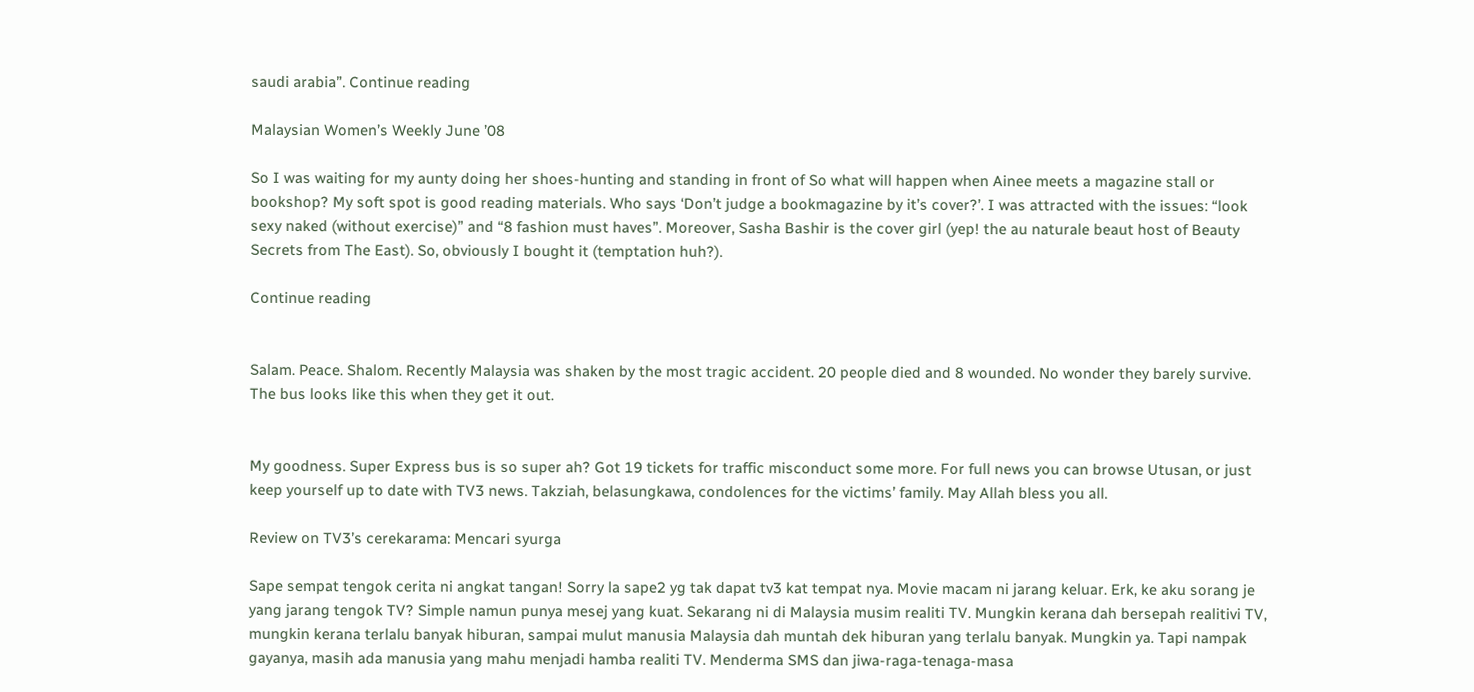saudi arabia”. Continue reading

Malaysian Women’s Weekly June ’08

So I was waiting for my aunty doing her shoes-hunting and standing in front of So what will happen when Ainee meets a magazine stall or bookshop? My soft spot is good reading materials. Who says ‘Don’t judge a bookmagazine by it’s cover?’. I was attracted with the issues: “look sexy naked (without exercise)” and “8 fashion must haves”. Moreover, Sasha Bashir is the cover girl (yep! the au naturale beaut host of Beauty Secrets from The East). So, obviously I bought it (temptation huh?).

Continue reading


Salam. Peace. Shalom. Recently Malaysia was shaken by the most tragic accident. 20 people died and 8 wounded. No wonder they barely survive. The bus looks like this when they get it out.


My goodness. Super Express bus is so super ah? Got 19 tickets for traffic misconduct some more. For full news you can browse Utusan, or just keep yourself up to date with TV3 news. Takziah, belasungkawa, condolences for the victims’ family. May Allah bless you all.

Review on TV3’s cerekarama: Mencari syurga

Sape sempat tengok cerita ni angkat tangan! Sorry la sape2 yg tak dapat tv3 kat tempat nya. Movie macam ni jarang keluar. Erk, ke aku sorang je yang jarang tengok TV? Simple namun punya mesej yang kuat. Sekarang ni di Malaysia musim realiti TV. Mungkin kerana dah bersepah realitivi TV, mungkin kerana terlalu banyak hiburan, sampai mulut manusia Malaysia dah muntah dek hiburan yang terlalu banyak. Mungkin ya. Tapi nampak gayanya, masih ada manusia yang mahu menjadi hamba realiti TV. Menderma SMS dan jiwa-raga-tenaga-masa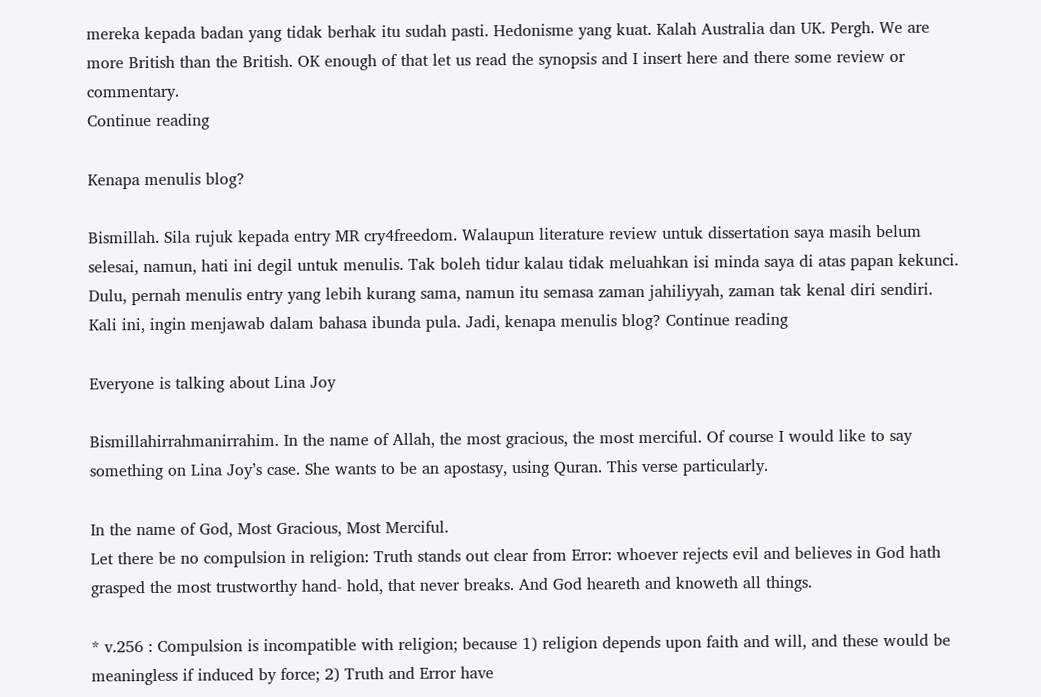mereka kepada badan yang tidak berhak itu sudah pasti. Hedonisme yang kuat. Kalah Australia dan UK. Pergh. We are more British than the British. OK enough of that let us read the synopsis and I insert here and there some review or commentary.
Continue reading

Kenapa menulis blog?

Bismillah. Sila rujuk kepada entry MR cry4freedom. Walaupun literature review untuk dissertation saya masih belum selesai, namun, hati ini degil untuk menulis. Tak boleh tidur kalau tidak meluahkan isi minda saya di atas papan kekunci. Dulu, pernah menulis entry yang lebih kurang sama, namun itu semasa zaman jahiliyyah, zaman tak kenal diri sendiri. Kali ini, ingin menjawab dalam bahasa ibunda pula. Jadi, kenapa menulis blog? Continue reading

Everyone is talking about Lina Joy

Bismillahirrahmanirrahim. In the name of Allah, the most gracious, the most merciful. Of course I would like to say something on Lina Joy’s case. She wants to be an apostasy, using Quran. This verse particularly.

In the name of God, Most Gracious, Most Merciful.
Let there be no compulsion in religion: Truth stands out clear from Error: whoever rejects evil and believes in God hath grasped the most trustworthy hand- hold, that never breaks. And God heareth and knoweth all things.

* v.256 : Compulsion is incompatible with religion; because 1) religion depends upon faith and will, and these would be meaningless if induced by force; 2) Truth and Error have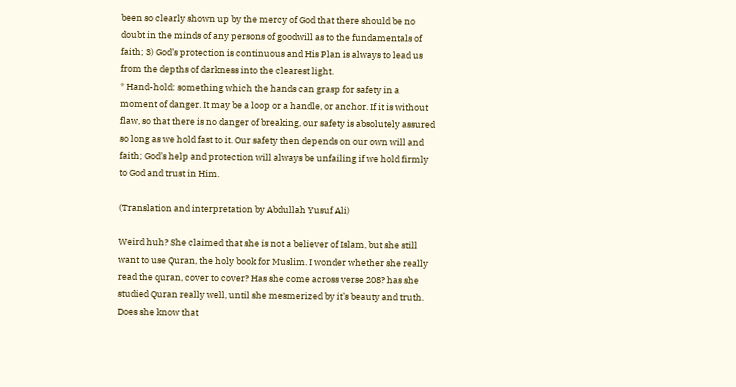been so clearly shown up by the mercy of God that there should be no doubt in the minds of any persons of goodwill as to the fundamentals of faith; 3) God’s protection is continuous and His Plan is always to lead us from the depths of darkness into the clearest light.
* Hand-hold: something which the hands can grasp for safety in a moment of danger. It may be a loop or a handle, or anchor. If it is without flaw, so that there is no danger of breaking, our safety is absolutely assured so long as we hold fast to it. Our safety then depends on our own will and faith; God’s help and protection will always be unfailing if we hold firmly to God and trust in Him.

(Translation and interpretation by Abdullah Yusuf Ali)

Weird huh? She claimed that she is not a believer of Islam, but she still want to use Quran, the holy book for Muslim. I wonder whether she really read the quran, cover to cover? Has she come across verse 208? has she studied Quran really well, until she mesmerized by it’s beauty and truth. Does she know that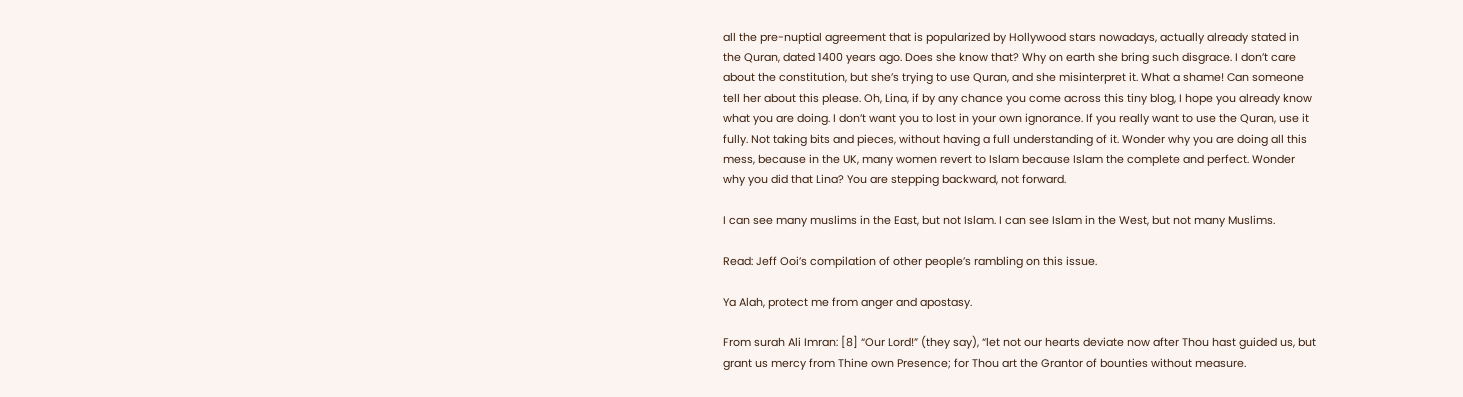all the pre-nuptial agreement that is popularized by Hollywood stars nowadays, actually already stated in the Quran, dated 1400 years ago. Does she know that? Why on earth she bring such disgrace. I don’t care about the constitution, but she’s trying to use Quran, and she misinterpret it. What a shame! Can someone tell her about this please. Oh, Lina, if by any chance you come across this tiny blog, I hope you already know what you are doing. I don’t want you to lost in your own ignorance. If you really want to use the Quran, use it fully. Not taking bits and pieces, without having a full understanding of it. Wonder why you are doing all this mess, because in the UK, many women revert to Islam because Islam the complete and perfect. Wonder why you did that Lina? You are stepping backward, not forward.

I can see many muslims in the East, but not Islam. I can see Islam in the West, but not many Muslims.

Read: Jeff Ooi’s compilation of other people’s rambling on this issue.

Ya Alah, protect me from anger and apostasy.

From surah Ali Imran: [8] “Our Lord!” (they say), “let not our hearts deviate now after Thou hast guided us, but grant us mercy from Thine own Presence; for Thou art the Grantor of bounties without measure.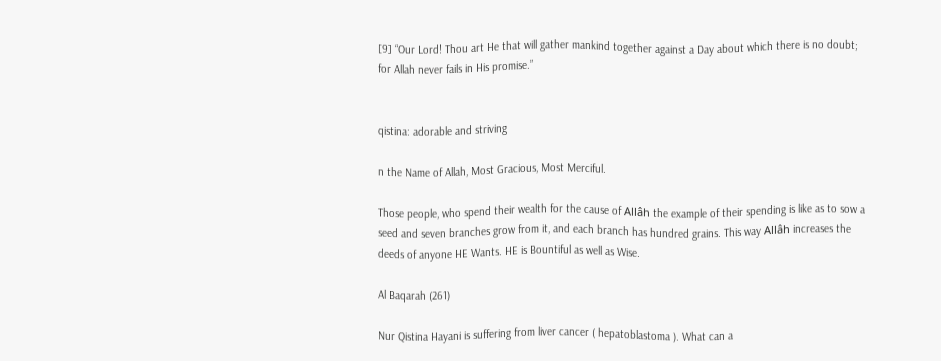[9] “Our Lord! Thou art He that will gather mankind together against a Day about which there is no doubt; for Allah never fails in His promise.”


qistina: adorable and striving

n the Name of Allah, Most Gracious, Most Merciful.

Those people, who spend their wealth for the cause of Allâh the example of their spending is like as to sow a seed and seven branches grow from it, and each branch has hundred grains. This way Allâh increases the deeds of anyone HE Wants. HE is Bountiful as well as Wise.

Al Baqarah (261)

Nur Qistina Hayani is suffering from liver cancer ( hepatoblastoma ). What can a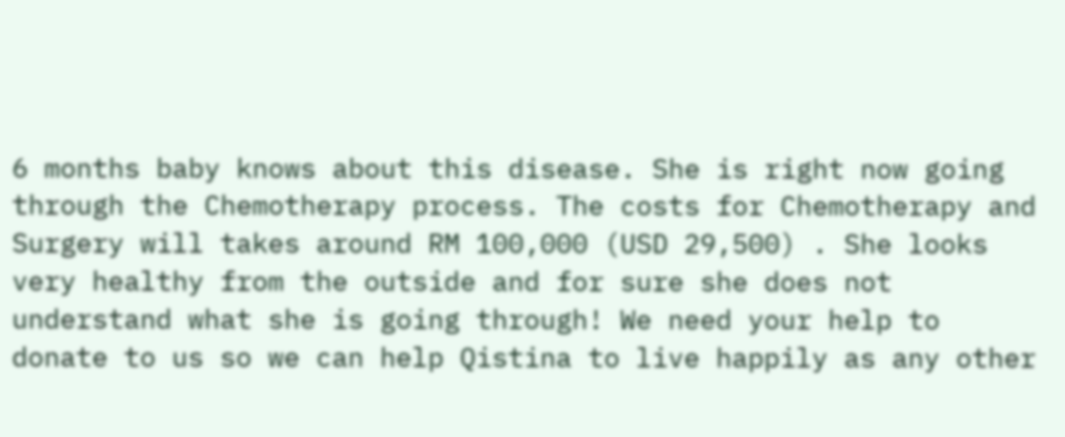6 months baby knows about this disease. She is right now going through the Chemotherapy process. The costs for Chemotherapy and Surgery will takes around RM 100,000 (USD 29,500) . She looks very healthy from the outside and for sure she does not understand what she is going through! We need your help to donate to us so we can help Qistina to live happily as any other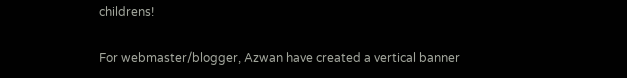childrens!

For webmaster/blogger, Azwan have created a vertical banner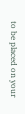to be placed on your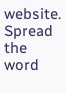website. Spread the word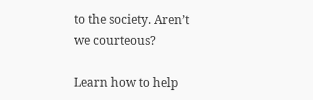to the society. Aren’t we courteous?

Learn how to help